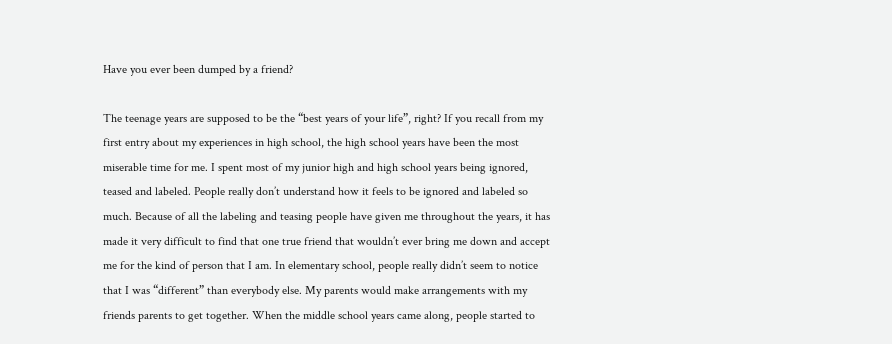Have you ever been dumped by a friend?

The teenage years are supposed to be the “best years of your life”, right? If you recall from my first entry about my experiences in high school, the high school years have been the most miserable time for me. I spent most of my junior high and high school years being ignored, teased and labeled. People really don’t understand how it feels to be ignored and labeled so much. Because of all the labeling and teasing people have given me throughout the years, it has made it very difficult to find that one true friend that wouldn’t ever bring me down and accept me for the kind of person that I am. In elementary school, people really didn’t seem to notice that I was “different” than everybody else. My parents would make arrangements with my friends parents to get together. When the middle school years came along, people started to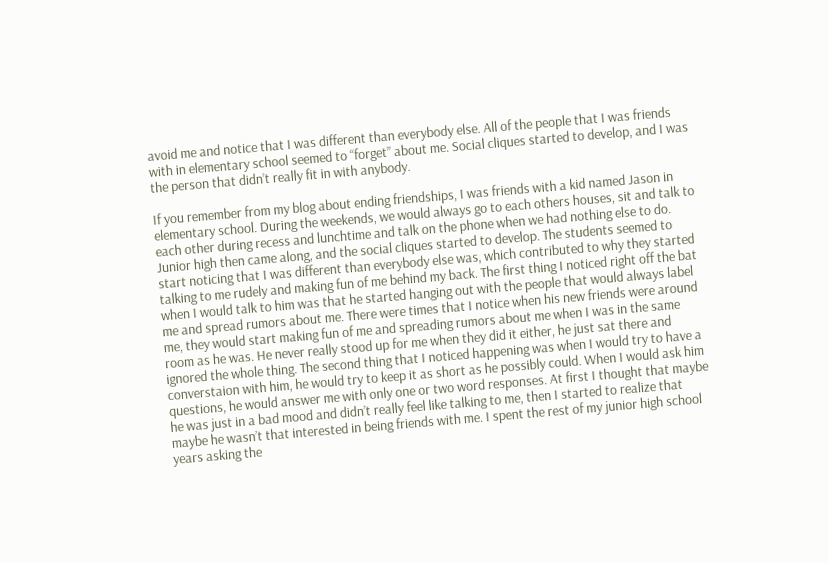avoid me and notice that I was different than everybody else. All of the people that I was friends with in elementary school seemed to “forget” about me. Social cliques started to develop, and I was the person that didn’t really fit in with anybody.

If you remember from my blog about ending friendships, I was friends with a kid named Jason in elementary school. During the weekends, we would always go to each others houses, sit and talk to each other during recess and lunchtime and talk on the phone when we had nothing else to do. Junior high then came along, and the social cliques started to develop. The students seemed to start noticing that I was different than everybody else was, which contributed to why they started talking to me rudely and making fun of me behind my back. The first thing I noticed right off the bat when I would talk to him was that he started hanging out with the people that would always label me and spread rumors about me. There were times that I notice when his new friends were around me, they would start making fun of me and spreading rumors about me when I was in the same room as he was. He never really stood up for me when they did it either, he just sat there and ignored the whole thing. The second thing that I noticed happening was when I would try to have a converstaion with him, he would try to keep it as short as he possibly could. When I would ask him questions, he would answer me with only one or two word responses. At first I thought that maybe he was just in a bad mood and didn’t really feel like talking to me, then I started to realize that maybe he wasn’t that interested in being friends with me. I spent the rest of my junior high school years asking the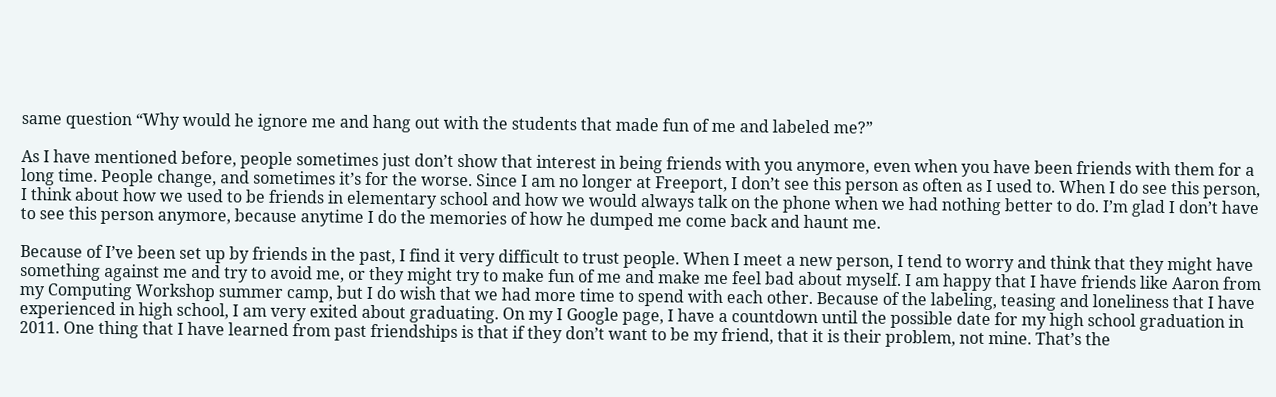same question “Why would he ignore me and hang out with the students that made fun of me and labeled me?”

As I have mentioned before, people sometimes just don’t show that interest in being friends with you anymore, even when you have been friends with them for a long time. People change, and sometimes it’s for the worse. Since I am no longer at Freeport, I don’t see this person as often as I used to. When I do see this person, I think about how we used to be friends in elementary school and how we would always talk on the phone when we had nothing better to do. I’m glad I don’t have to see this person anymore, because anytime I do the memories of how he dumped me come back and haunt me.

Because of I’ve been set up by friends in the past, I find it very difficult to trust people. When I meet a new person, I tend to worry and think that they might have something against me and try to avoid me, or they might try to make fun of me and make me feel bad about myself. I am happy that I have friends like Aaron from my Computing Workshop summer camp, but I do wish that we had more time to spend with each other. Because of the labeling, teasing and loneliness that I have experienced in high school, I am very exited about graduating. On my I Google page, I have a countdown until the possible date for my high school graduation in 2011. One thing that I have learned from past friendships is that if they don’t want to be my friend, that it is their problem, not mine. That’s the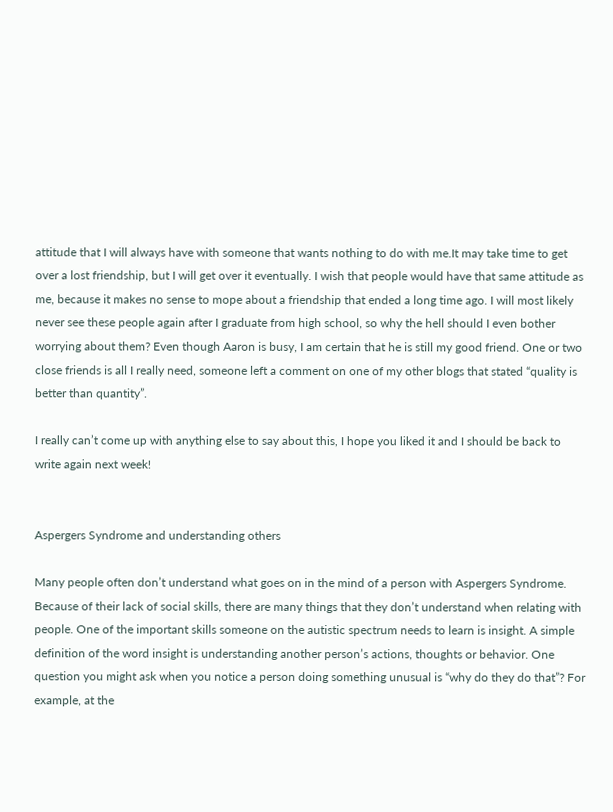attitude that I will always have with someone that wants nothing to do with me.It may take time to get over a lost friendship, but I will get over it eventually. I wish that people would have that same attitude as me, because it makes no sense to mope about a friendship that ended a long time ago. I will most likely never see these people again after I graduate from high school, so why the hell should I even bother worrying about them? Even though Aaron is busy, I am certain that he is still my good friend. One or two close friends is all I really need, someone left a comment on one of my other blogs that stated “quality is better than quantity”.

I really can’t come up with anything else to say about this, I hope you liked it and I should be back to write again next week!


Aspergers Syndrome and understanding others

Many people often don’t understand what goes on in the mind of a person with Aspergers Syndrome. Because of their lack of social skills, there are many things that they don’t understand when relating with people. One of the important skills someone on the autistic spectrum needs to learn is insight. A simple definition of the word insight is understanding another person’s actions, thoughts or behavior. One question you might ask when you notice a person doing something unusual is “why do they do that”? For example, at the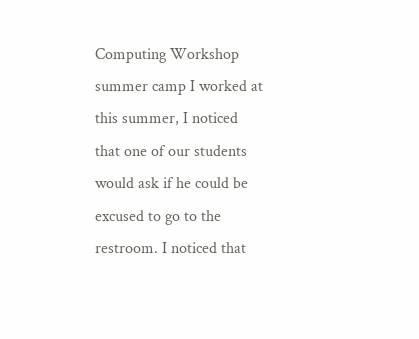Computing Workshop summer camp I worked at this summer, I noticed that one of our students would ask if he could be excused to go to the restroom. I noticed that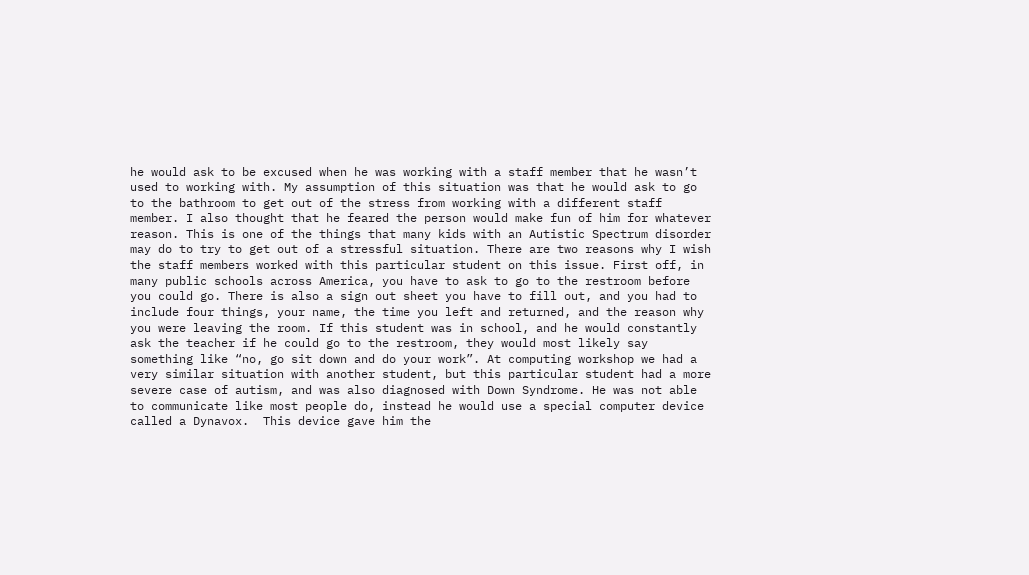he would ask to be excused when he was working with a staff member that he wasn’t used to working with. My assumption of this situation was that he would ask to go to the bathroom to get out of the stress from working with a different staff member. I also thought that he feared the person would make fun of him for whatever reason. This is one of the things that many kids with an Autistic Spectrum disorder may do to try to get out of a stressful situation. There are two reasons why I wish the staff members worked with this particular student on this issue. First off, in many public schools across America, you have to ask to go to the restroom before you could go. There is also a sign out sheet you have to fill out, and you had to include four things, your name, the time you left and returned, and the reason why you were leaving the room. If this student was in school, and he would constantly ask the teacher if he could go to the restroom, they would most likely say something like “no, go sit down and do your work”. At computing workshop we had a very similar situation with another student, but this particular student had a more severe case of autism, and was also diagnosed with Down Syndrome. He was not able to communicate like most people do, instead he would use a special computer device called a Dynavox.  This device gave him the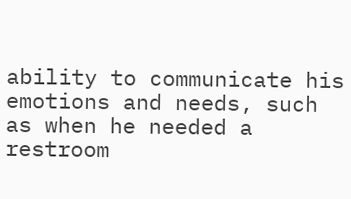ability to communicate his emotions and needs, such as when he needed a restroom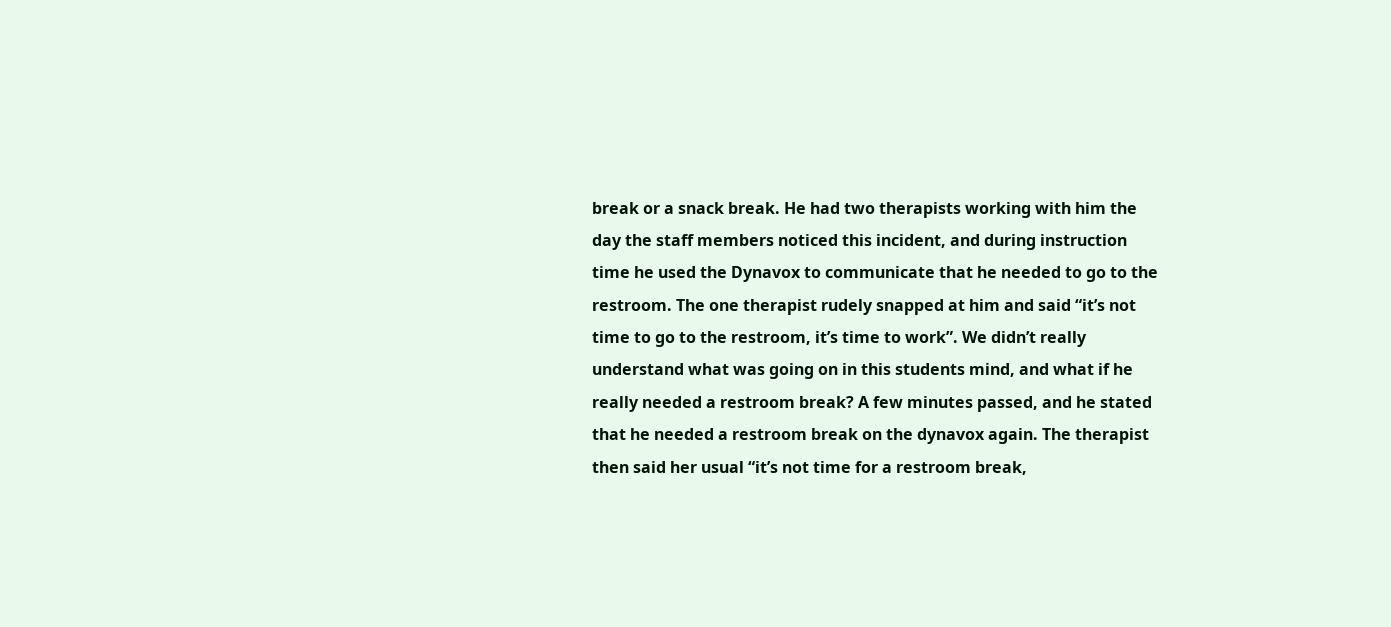break or a snack break. He had two therapists working with him the day the staff members noticed this incident, and during instruction time he used the Dynavox to communicate that he needed to go to the restroom. The one therapist rudely snapped at him and said “it’s not time to go to the restroom, it’s time to work”. We didn’t really understand what was going on in this students mind, and what if he really needed a restroom break? A few minutes passed, and he stated that he needed a restroom break on the dynavox again. The therapist then said her usual “it’s not time for a restroom break,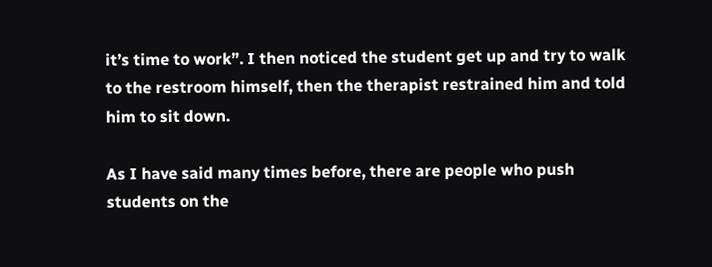it’s time to work”. I then noticed the student get up and try to walk to the restroom himself, then the therapist restrained him and told him to sit down.

As I have said many times before, there are people who push students on the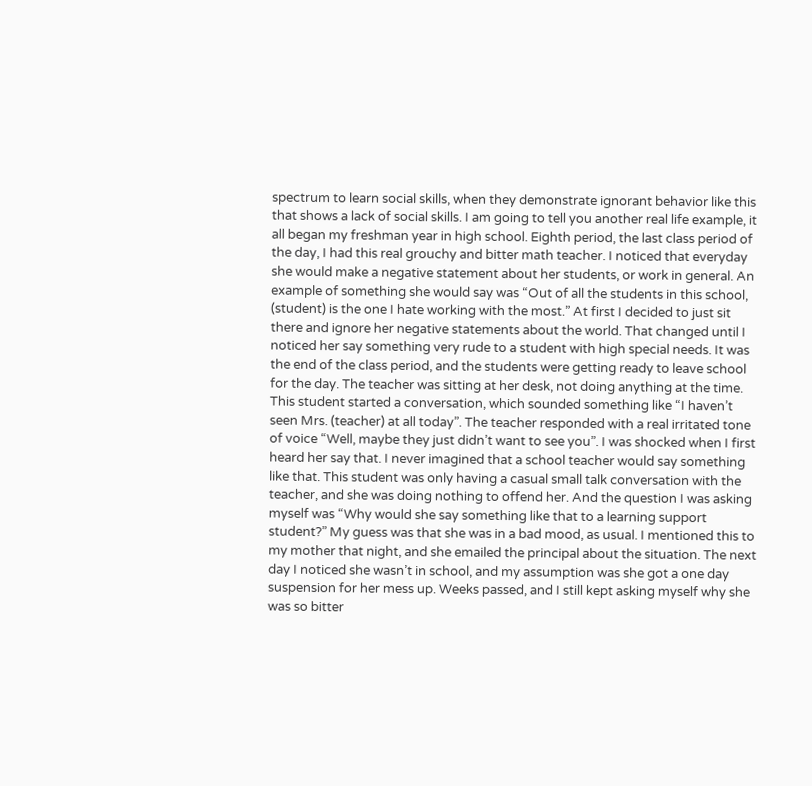spectrum to learn social skills, when they demonstrate ignorant behavior like this that shows a lack of social skills. I am going to tell you another real life example, it all began my freshman year in high school. Eighth period, the last class period of the day, I had this real grouchy and bitter math teacher. I noticed that everyday she would make a negative statement about her students, or work in general. An example of something she would say was “Out of all the students in this school, (student) is the one I hate working with the most.” At first I decided to just sit there and ignore her negative statements about the world. That changed until I noticed her say something very rude to a student with high special needs. It was the end of the class period, and the students were getting ready to leave school for the day. The teacher was sitting at her desk, not doing anything at the time. This student started a conversation, which sounded something like “I haven’t seen Mrs. (teacher) at all today”. The teacher responded with a real irritated tone of voice “Well, maybe they just didn’t want to see you”. I was shocked when I first heard her say that. I never imagined that a school teacher would say something like that. This student was only having a casual small talk conversation with the teacher, and she was doing nothing to offend her. And the question I was asking myself was “Why would she say something like that to a learning support student?” My guess was that she was in a bad mood, as usual. I mentioned this to my mother that night, and she emailed the principal about the situation. The next day I noticed she wasn’t in school, and my assumption was she got a one day suspension for her mess up. Weeks passed, and I still kept asking myself why she was so bitter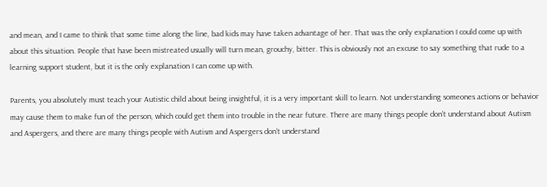and mean, and I came to think that some time along the line, bad kids may have taken advantage of her. That was the only explanation I could come up with about this situation. People that have been mistreated usually will turn mean, grouchy, bitter. This is obviously not an excuse to say something that rude to a learning support student, but it is the only explanation I can come up with.

Parents, you absolutely must teach your Autistic child about being insightful, it is a very important skill to learn. Not understanding someones actions or behavior may cause them to make fun of the person, which could get them into trouble in the near future. There are many things people don’t understand about Autism and Aspergers, and there are many things people with Autism and Aspergers don’t understand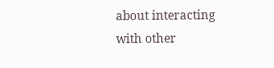about interacting with other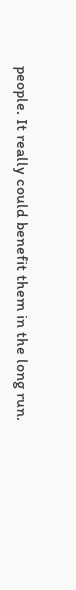people. It really could benefit them in the long run.